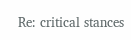Re: critical stances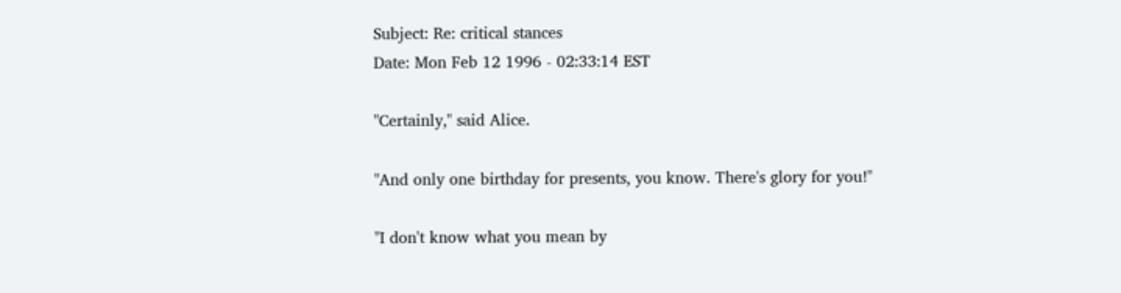Subject: Re: critical stances
Date: Mon Feb 12 1996 - 02:33:14 EST

"Certainly," said Alice.

"And only one birthday for presents, you know. There's glory for you!"

"I don't know what you mean by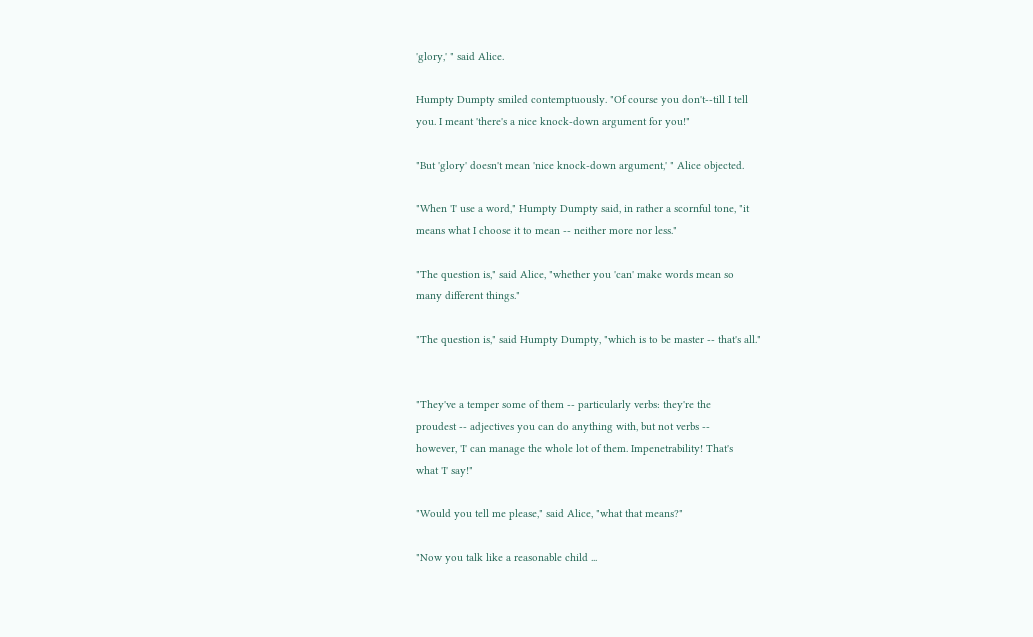'glory,' " said Alice.

Humpty Dumpty smiled contemptuously. "Of course you don't--till I tell
you. I meant 'there's a nice knock-down argument for you!"

"But 'glory' doesn't mean 'nice knock-down argument,' " Alice objected.

"When 'I' use a word," Humpty Dumpty said, in rather a scornful tone, "it
means what I choose it to mean -- neither more nor less."

"The question is," said Alice, "whether you 'can' make words mean so
many different things."

"The question is," said Humpty Dumpty, "which is to be master -- that's all."


"They've a temper some of them -- particularly verbs: they're the
proudest -- adjectives you can do anything with, but not verbs --
however, 'I' can manage the whole lot of them. Impenetrability! That's
what 'I' say!"

"Would you tell me please," said Alice, "what that means?"

"Now you talk like a reasonable child ...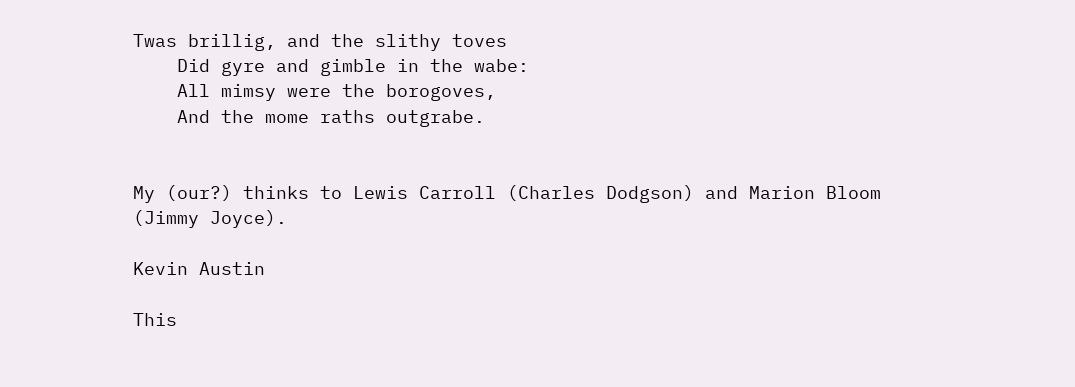Twas brillig, and the slithy toves
    Did gyre and gimble in the wabe:
    All mimsy were the borogoves,
    And the mome raths outgrabe.


My (our?) thinks to Lewis Carroll (Charles Dodgson) and Marion Bloom
(Jimmy Joyce).

Kevin Austin

This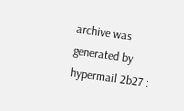archive was generated by hypermail 2b27 :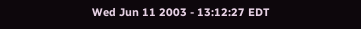Wed Jun 11 2003 - 13:12:27 EDT